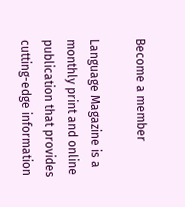Become a member

Language Magazine is a monthly print and online publication that provides cutting-edge information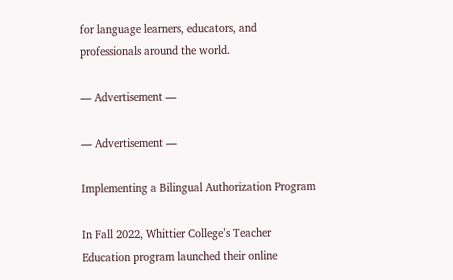for language learners, educators, and professionals around the world.

― Advertisement ―

― Advertisement ―

Implementing a Bilingual Authorization Program

In Fall 2022, Whittier College’s Teacher Education program launched their online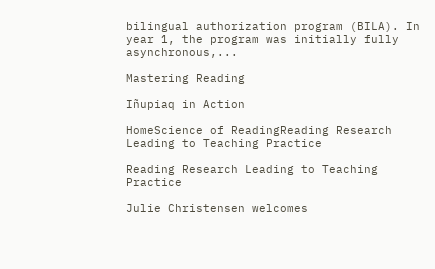bilingual authorization program (BILA). In year 1, the program was initially fully asynchronous,...

Mastering Reading

Iñupiaq in Action

HomeScience of ReadingReading Research Leading to Teaching Practice

Reading Research Leading to Teaching Practice

Julie Christensen welcomes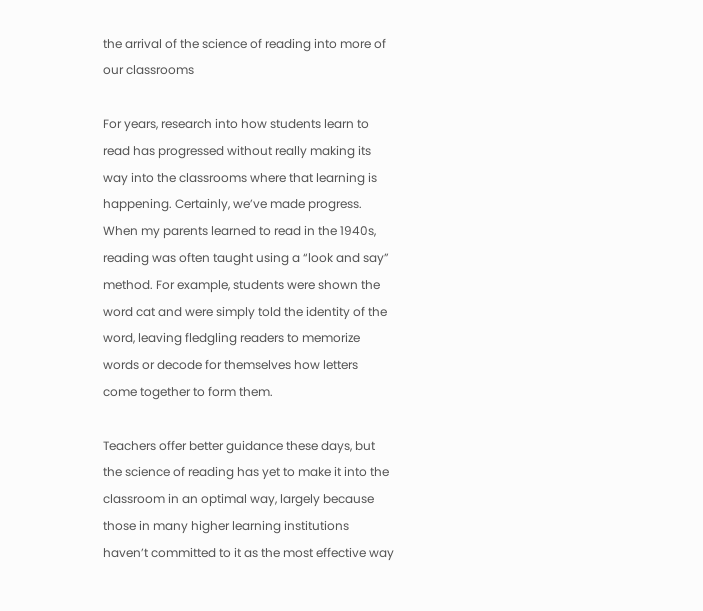the arrival of the science of reading into more of our classrooms

For years, research into how students learn to read has progressed without really making its way into the classrooms where that learning is happening. Certainly, we’ve made progress. When my parents learned to read in the 1940s, reading was often taught using a “look and say” method. For example, students were shown the word cat and were simply told the identity of the word, leaving fledgling readers to memorize words or decode for themselves how letters come together to form them.

Teachers offer better guidance these days, but the science of reading has yet to make it into the classroom in an optimal way, largely because those in many higher learning institutions haven’t committed to it as the most effective way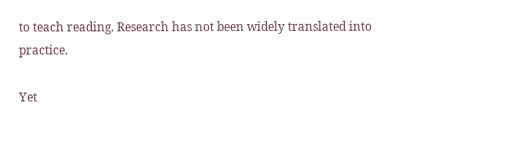to teach reading. Research has not been widely translated into practice.

Yet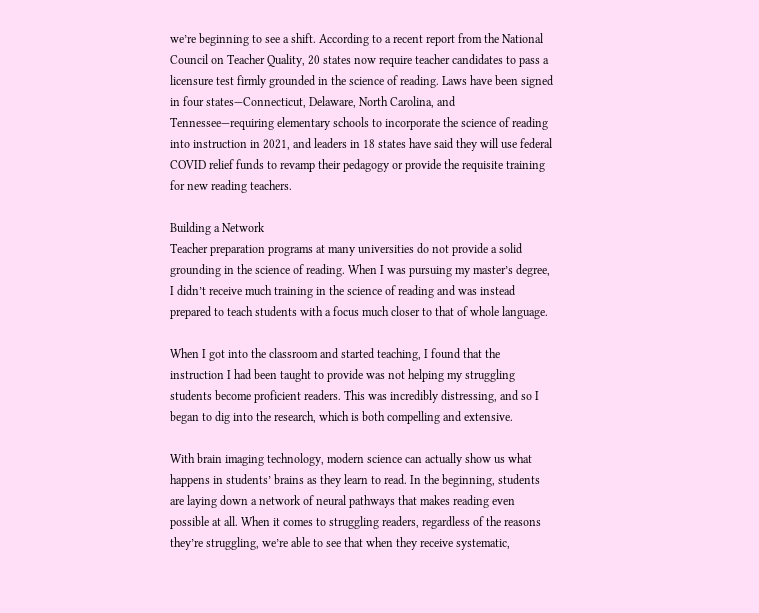we’re beginning to see a shift. According to a recent report from the National Council on Teacher Quality, 20 states now require teacher candidates to pass a licensure test firmly grounded in the science of reading. Laws have been signed in four states—Connecticut, Delaware, North Carolina, and Tennessee—requiring elementary schools to incorporate the science of reading into instruction in 2021, and leaders in 18 states have said they will use federal COVID relief funds to revamp their pedagogy or provide the requisite training for new reading teachers.

Building a Network
Teacher preparation programs at many universities do not provide a solid grounding in the science of reading. When I was pursuing my master’s degree, I didn’t receive much training in the science of reading and was instead prepared to teach students with a focus much closer to that of whole language.

When I got into the classroom and started teaching, I found that the instruction I had been taught to provide was not helping my struggling students become proficient readers. This was incredibly distressing, and so I began to dig into the research, which is both compelling and extensive.

With brain imaging technology, modern science can actually show us what happens in students’ brains as they learn to read. In the beginning, students are laying down a network of neural pathways that makes reading even possible at all. When it comes to struggling readers, regardless of the reasons they’re struggling, we’re able to see that when they receive systematic,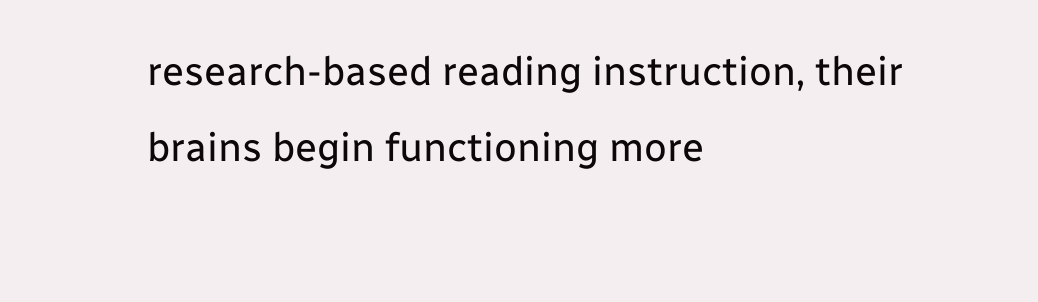research-based reading instruction, their brains begin functioning more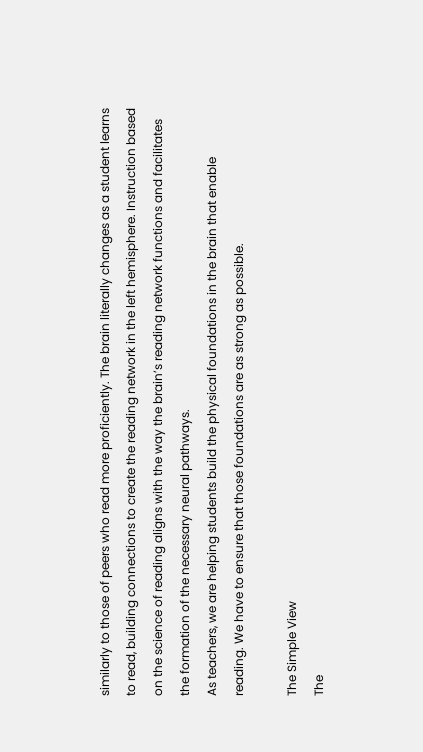similarly to those of peers who read more proficiently. The brain literally changes as a student learns to read, building connections to create the reading network in the left hemisphere. Instruction based on the science of reading aligns with the way the brain’s reading network functions and facilitates the formation of the necessary neural pathways.
As teachers, we are helping students build the physical foundations in the brain that enable reading. We have to ensure that those foundations are as strong as possible.

The Simple View
The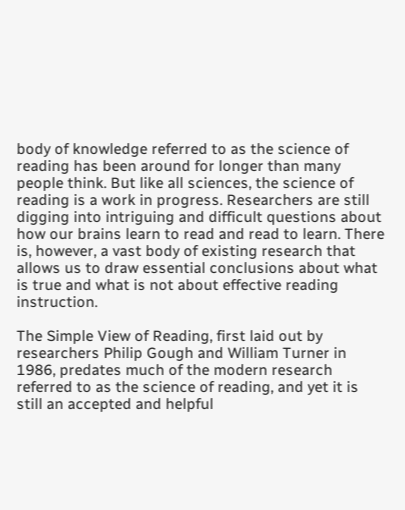body of knowledge referred to as the science of reading has been around for longer than many people think. But like all sciences, the science of reading is a work in progress. Researchers are still digging into intriguing and difficult questions about how our brains learn to read and read to learn. There is, however, a vast body of existing research that allows us to draw essential conclusions about what is true and what is not about effective reading instruction.

The Simple View of Reading, first laid out by researchers Philip Gough and William Turner in 1986, predates much of the modern research referred to as the science of reading, and yet it is still an accepted and helpful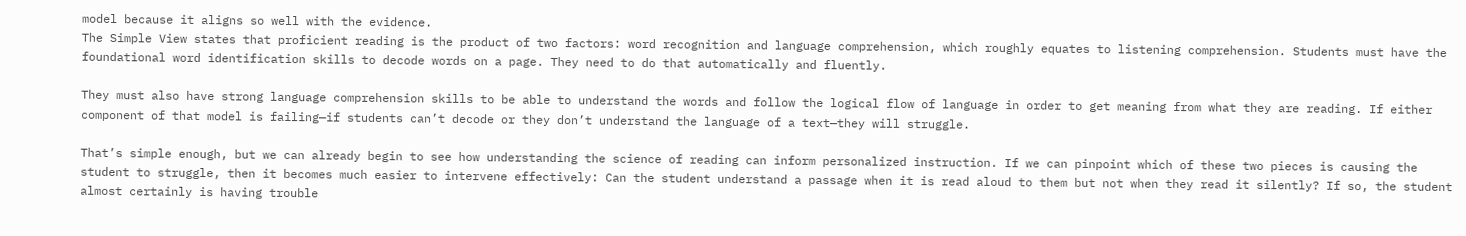model because it aligns so well with the evidence.
The Simple View states that proficient reading is the product of two factors: word recognition and language comprehension, which roughly equates to listening comprehension. Students must have the foundational word identification skills to decode words on a page. They need to do that automatically and fluently.

They must also have strong language comprehension skills to be able to understand the words and follow the logical flow of language in order to get meaning from what they are reading. If either component of that model is failing—if students can’t decode or they don’t understand the language of a text—they will struggle.

That’s simple enough, but we can already begin to see how understanding the science of reading can inform personalized instruction. If we can pinpoint which of these two pieces is causing the student to struggle, then it becomes much easier to intervene effectively: Can the student understand a passage when it is read aloud to them but not when they read it silently? If so, the student almost certainly is having trouble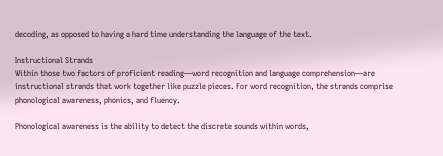decoding, as opposed to having a hard time understanding the language of the text.

Instructional Strands
Within those two factors of proficient reading—word recognition and language comprehension—are instructional strands that work together like puzzle pieces. For word recognition, the strands comprise phonological awareness, phonics, and fluency.

Phonological awareness is the ability to detect the discrete sounds within words,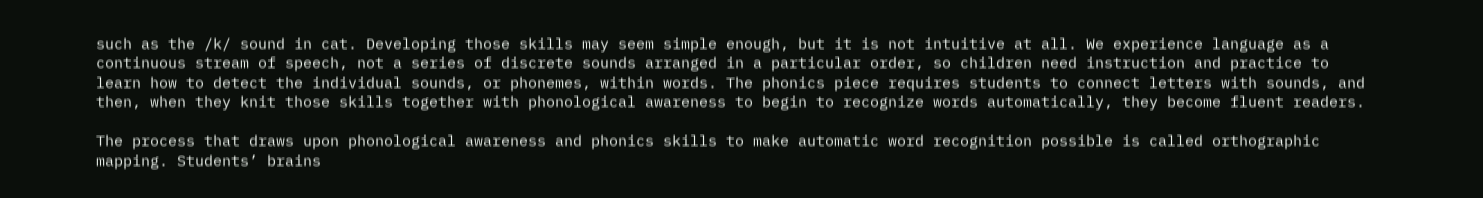such as the /k/ sound in cat. Developing those skills may seem simple enough, but it is not intuitive at all. We experience language as a continuous stream of speech, not a series of discrete sounds arranged in a particular order, so children need instruction and practice to learn how to detect the individual sounds, or phonemes, within words. The phonics piece requires students to connect letters with sounds, and then, when they knit those skills together with phonological awareness to begin to recognize words automatically, they become fluent readers.

The process that draws upon phonological awareness and phonics skills to make automatic word recognition possible is called orthographic mapping. Students’ brains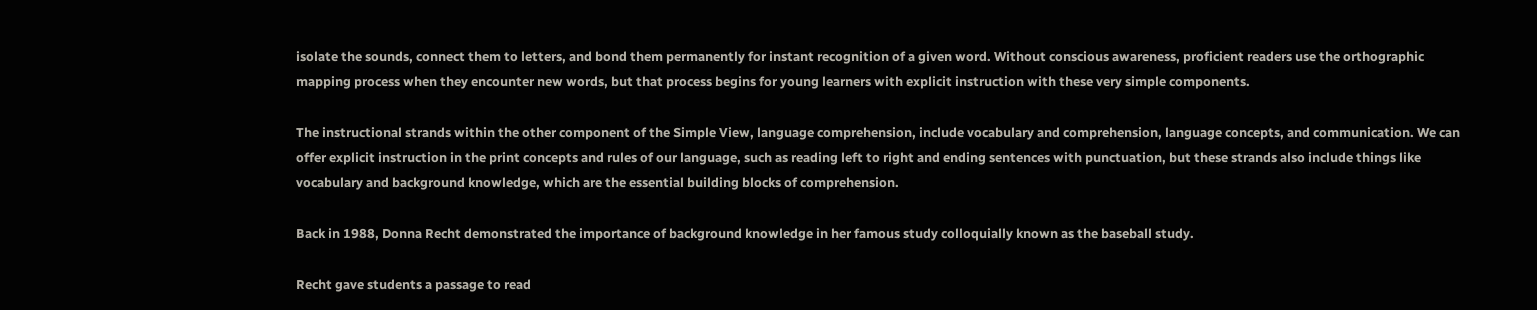isolate the sounds, connect them to letters, and bond them permanently for instant recognition of a given word. Without conscious awareness, proficient readers use the orthographic mapping process when they encounter new words, but that process begins for young learners with explicit instruction with these very simple components.

The instructional strands within the other component of the Simple View, language comprehension, include vocabulary and comprehension, language concepts, and communication. We can offer explicit instruction in the print concepts and rules of our language, such as reading left to right and ending sentences with punctuation, but these strands also include things like vocabulary and background knowledge, which are the essential building blocks of comprehension.

Back in 1988, Donna Recht demonstrated the importance of background knowledge in her famous study colloquially known as the baseball study.

Recht gave students a passage to read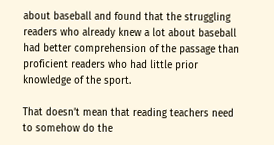about baseball and found that the struggling readers who already knew a lot about baseball had better comprehension of the passage than proficient readers who had little prior knowledge of the sport.

That doesn’t mean that reading teachers need to somehow do the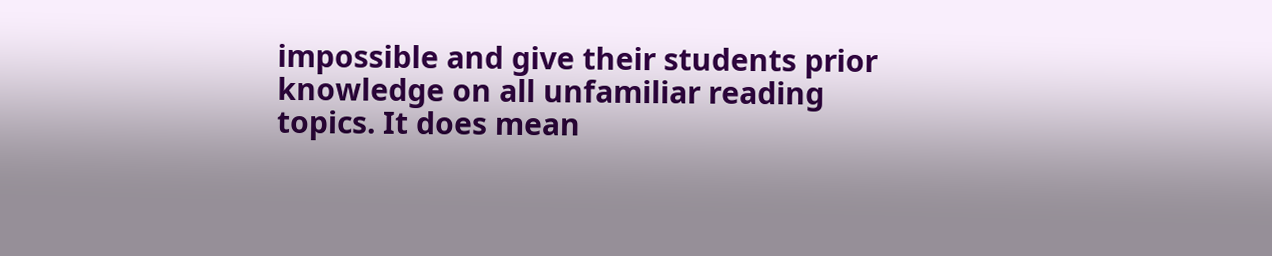impossible and give their students prior knowledge on all unfamiliar reading topics. It does mean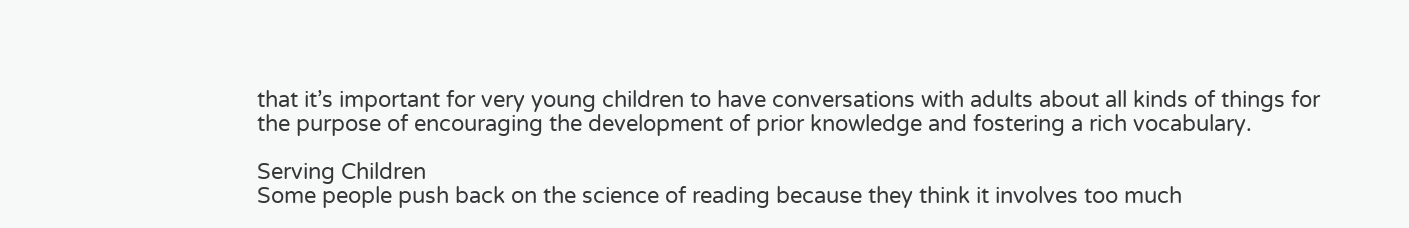that it’s important for very young children to have conversations with adults about all kinds of things for the purpose of encouraging the development of prior knowledge and fostering a rich vocabulary.

Serving Children
Some people push back on the science of reading because they think it involves too much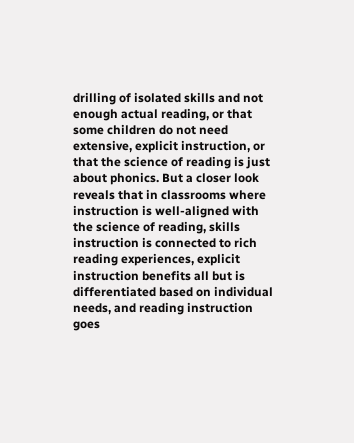drilling of isolated skills and not enough actual reading, or that some children do not need extensive, explicit instruction, or that the science of reading is just about phonics. But a closer look reveals that in classrooms where instruction is well-aligned with the science of reading, skills instruction is connected to rich reading experiences, explicit instruction benefits all but is differentiated based on individual needs, and reading instruction goes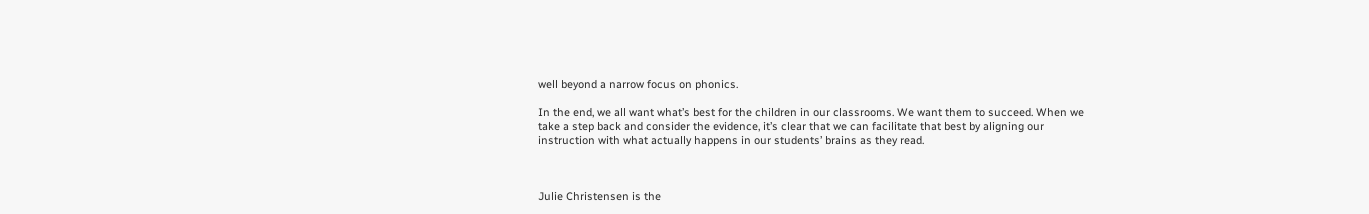well beyond a narrow focus on phonics.

In the end, we all want what’s best for the children in our classrooms. We want them to succeed. When we take a step back and consider the evidence, it’s clear that we can facilitate that best by aligning our instruction with what actually happens in our students’ brains as they read.



Julie Christensen is the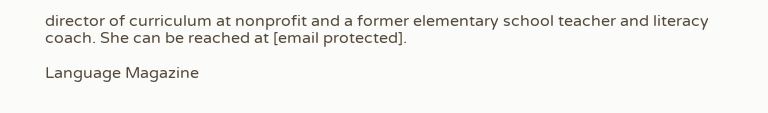director of curriculum at nonprofit and a former elementary school teacher and literacy coach. She can be reached at [email protected].

Language Magazine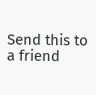Send this to a friend